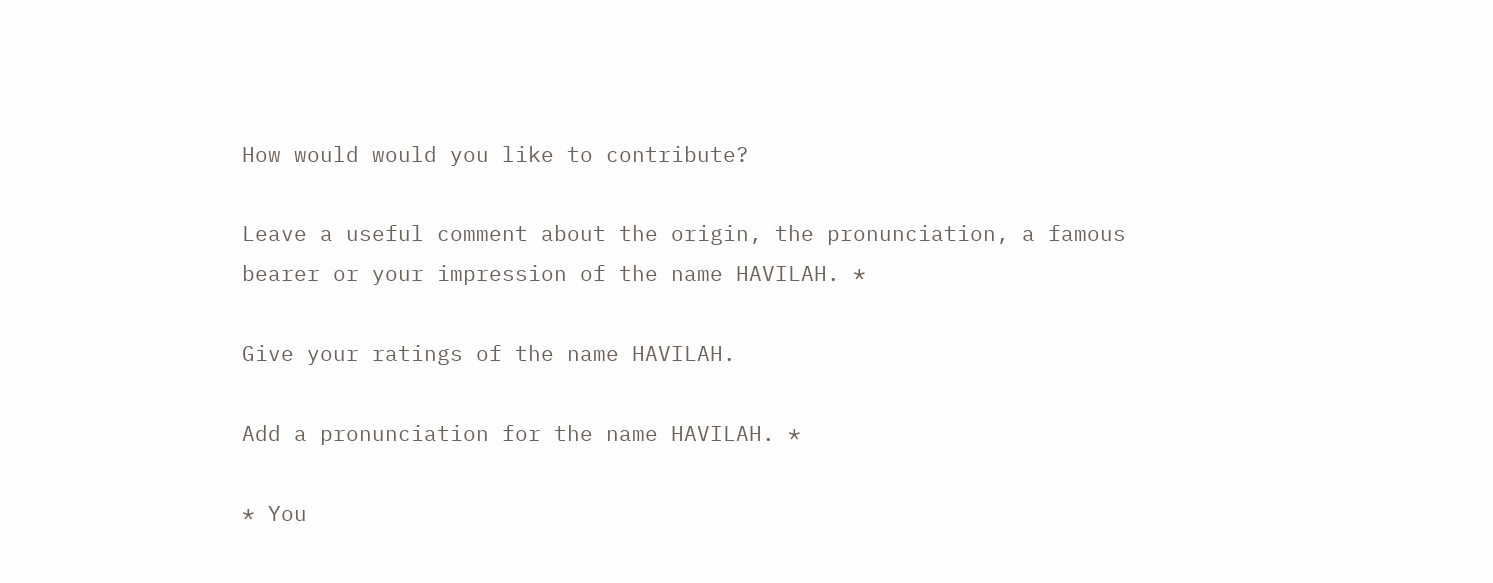How would would you like to contribute?

Leave a useful comment about the origin, the pronunciation, a famous bearer or your impression of the name HAVILAH. *

Give your ratings of the name HAVILAH.

Add a pronunciation for the name HAVILAH. *

* You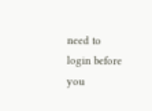need to login before you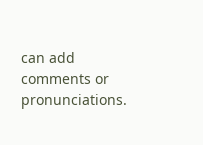can add comments or pronunciations.